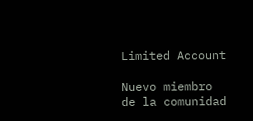Limited Account

Nuevo miembro de la comunidad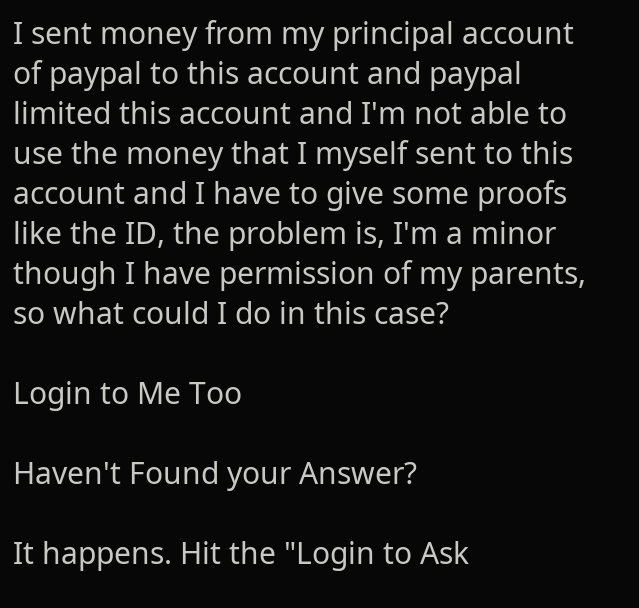I sent money from my principal account of paypal to this account and paypal limited this account and I'm not able to use the money that I myself sent to this account and I have to give some proofs like the ID, the problem is, I'm a minor though I have permission of my parents, so what could I do in this case?

Login to Me Too

Haven't Found your Answer?

It happens. Hit the "Login to Ask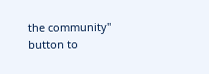the community" button to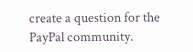create a question for the PayPal community.